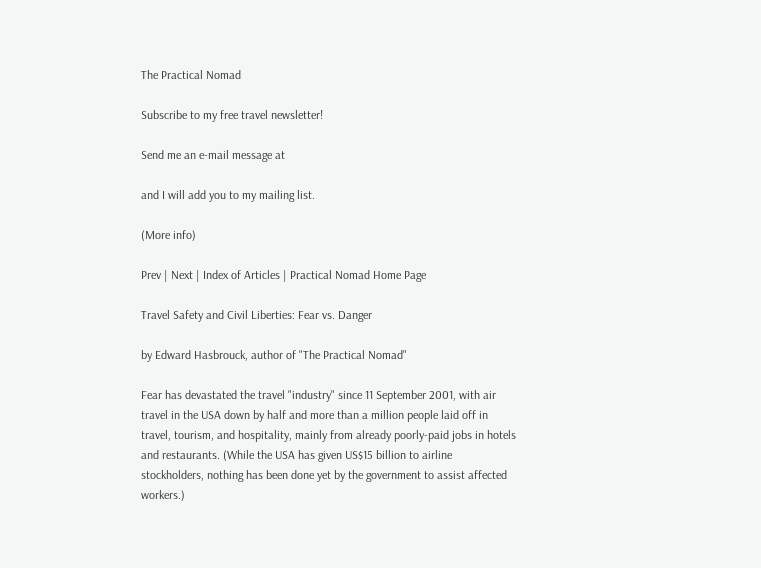The Practical Nomad

Subscribe to my free travel newsletter!

Send me an e-mail message at

and I will add you to my mailing list.

(More info)

Prev | Next | Index of Articles | Practical Nomad Home Page

Travel Safety and Civil Liberties: Fear vs. Danger

by Edward Hasbrouck, author of "The Practical Nomad"

Fear has devastated the travel "industry" since 11 September 2001, with air travel in the USA down by half and more than a million people laid off in travel, tourism, and hospitality, mainly from already poorly-paid jobs in hotels and restaurants. (While the USA has given US$15 billion to airline stockholders, nothing has been done yet by the government to assist affected workers.)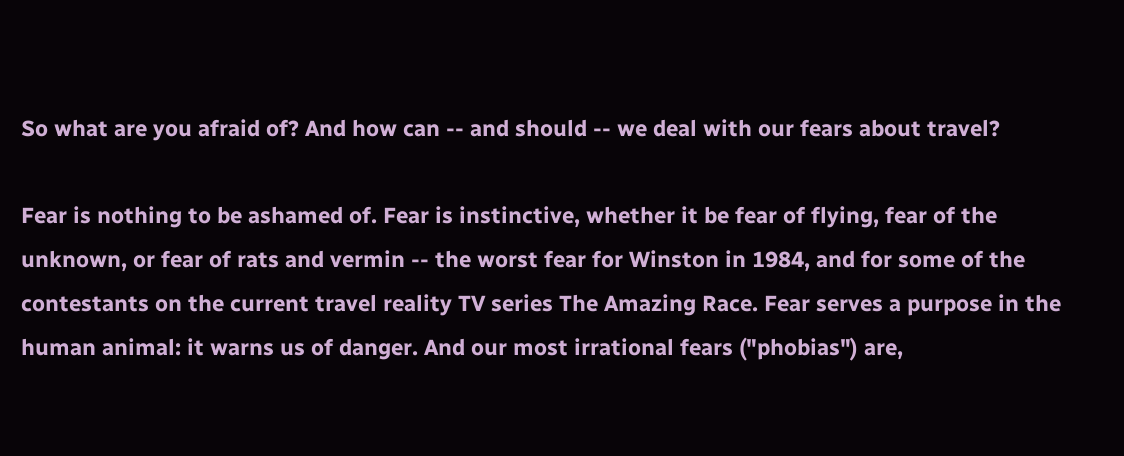So what are you afraid of? And how can -- and should -- we deal with our fears about travel?

Fear is nothing to be ashamed of. Fear is instinctive, whether it be fear of flying, fear of the unknown, or fear of rats and vermin -- the worst fear for Winston in 1984, and for some of the contestants on the current travel reality TV series The Amazing Race. Fear serves a purpose in the human animal: it warns us of danger. And our most irrational fears ("phobias") are,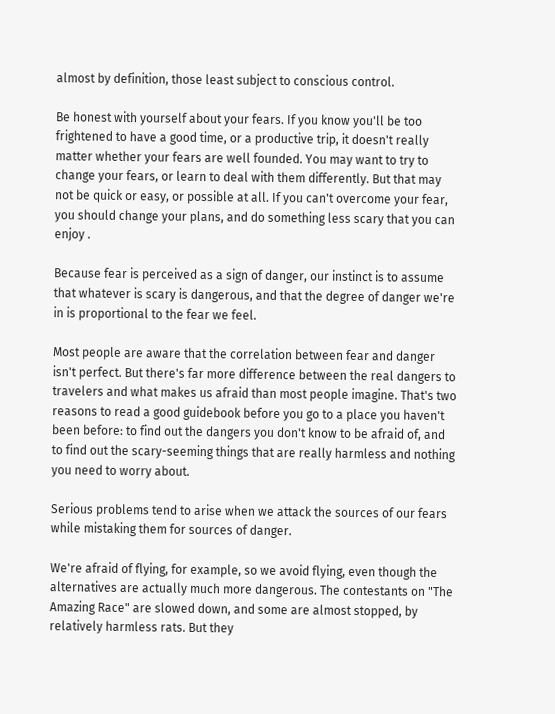almost by definition, those least subject to conscious control.

Be honest with yourself about your fears. If you know you'll be too frightened to have a good time, or a productive trip, it doesn't really matter whether your fears are well founded. You may want to try to change your fears, or learn to deal with them differently. But that may not be quick or easy, or possible at all. If you can't overcome your fear, you should change your plans, and do something less scary that you can enjoy .

Because fear is perceived as a sign of danger, our instinct is to assume that whatever is scary is dangerous, and that the degree of danger we're in is proportional to the fear we feel.

Most people are aware that the correlation between fear and danger isn't perfect. But there's far more difference between the real dangers to travelers and what makes us afraid than most people imagine. That's two reasons to read a good guidebook before you go to a place you haven't been before: to find out the dangers you don't know to be afraid of, and to find out the scary-seeming things that are really harmless and nothing you need to worry about.

Serious problems tend to arise when we attack the sources of our fears while mistaking them for sources of danger.

We're afraid of flying, for example, so we avoid flying, even though the alternatives are actually much more dangerous. The contestants on "The Amazing Race" are slowed down, and some are almost stopped, by relatively harmless rats. But they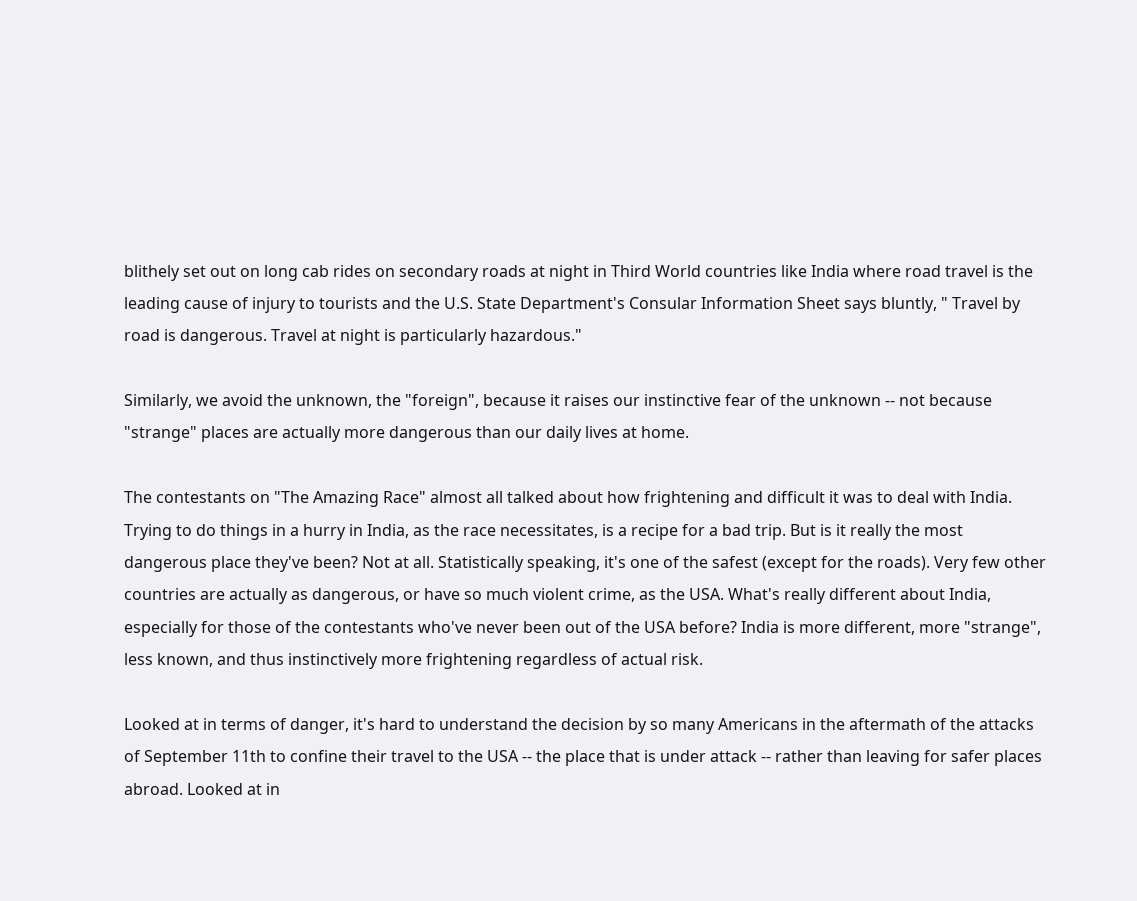blithely set out on long cab rides on secondary roads at night in Third World countries like India where road travel is the leading cause of injury to tourists and the U.S. State Department's Consular Information Sheet says bluntly, " Travel by road is dangerous. Travel at night is particularly hazardous."

Similarly, we avoid the unknown, the "foreign", because it raises our instinctive fear of the unknown -- not because "strange" places are actually more dangerous than our daily lives at home.

The contestants on "The Amazing Race" almost all talked about how frightening and difficult it was to deal with India. Trying to do things in a hurry in India, as the race necessitates, is a recipe for a bad trip. But is it really the most dangerous place they've been? Not at all. Statistically speaking, it's one of the safest (except for the roads). Very few other countries are actually as dangerous, or have so much violent crime, as the USA. What's really different about India, especially for those of the contestants who've never been out of the USA before? India is more different, more "strange", less known, and thus instinctively more frightening regardless of actual risk.

Looked at in terms of danger, it's hard to understand the decision by so many Americans in the aftermath of the attacks of September 11th to confine their travel to the USA -- the place that is under attack -- rather than leaving for safer places abroad. Looked at in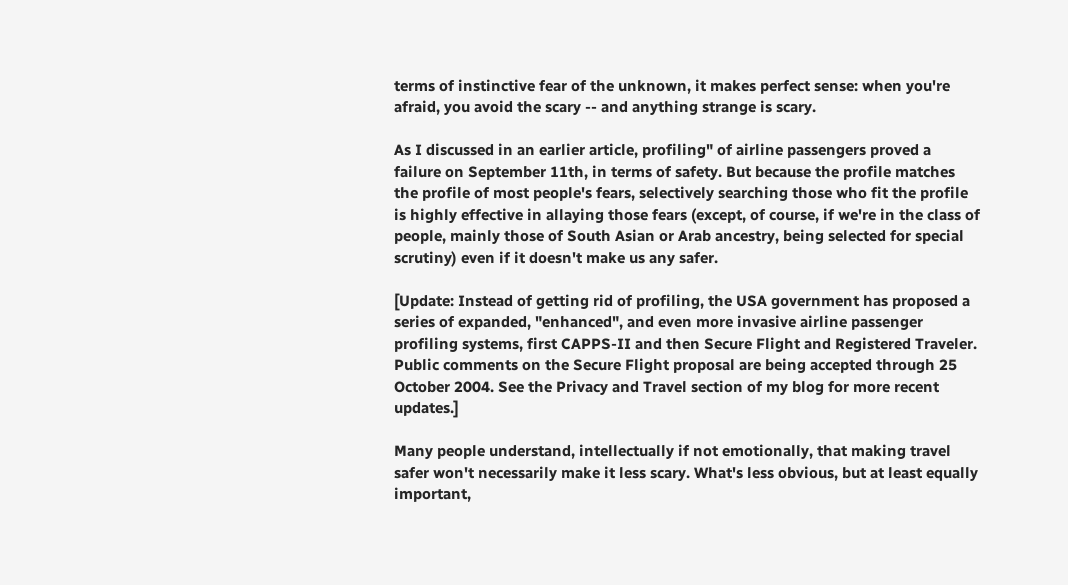terms of instinctive fear of the unknown, it makes perfect sense: when you're afraid, you avoid the scary -- and anything strange is scary.

As I discussed in an earlier article, profiling" of airline passengers proved a failure on September 11th, in terms of safety. But because the profile matches the profile of most people's fears, selectively searching those who fit the profile is highly effective in allaying those fears (except, of course, if we're in the class of people, mainly those of South Asian or Arab ancestry, being selected for special scrutiny) even if it doesn't make us any safer.

[Update: Instead of getting rid of profiling, the USA government has proposed a series of expanded, "enhanced", and even more invasive airline passenger profiling systems, first CAPPS-II and then Secure Flight and Registered Traveler. Public comments on the Secure Flight proposal are being accepted through 25 October 2004. See the Privacy and Travel section of my blog for more recent updates.]

Many people understand, intellectually if not emotionally, that making travel safer won't necessarily make it less scary. What's less obvious, but at least equally important,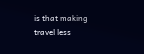is that making travel less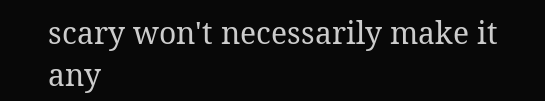scary won't necessarily make it any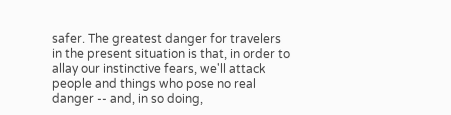safer. The greatest danger for travelers in the present situation is that, in order to allay our instinctive fears, we'll attack people and things who pose no real danger -- and, in so doing,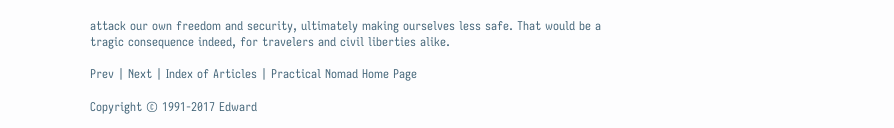attack our own freedom and security, ultimately making ourselves less safe. That would be a tragic consequence indeed, for travelers and civil liberties alike.

Prev | Next | Index of Articles | Practical Nomad Home Page

Copyright © 1991-2017 Edward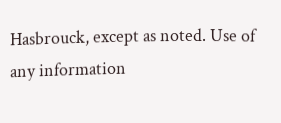Hasbrouck, except as noted. Use of any information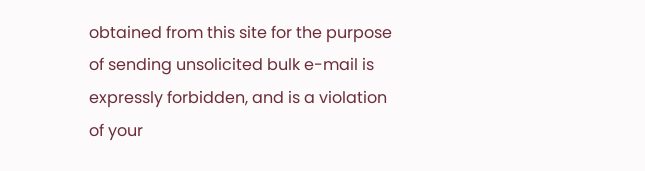obtained from this site for the purpose of sending unsolicited bulk e-mail is expressly forbidden, and is a violation of your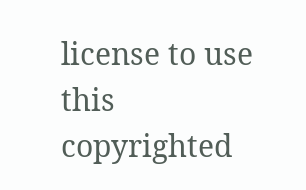license to use this copyrighted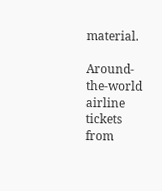material.

Around-the-world airline tickets from